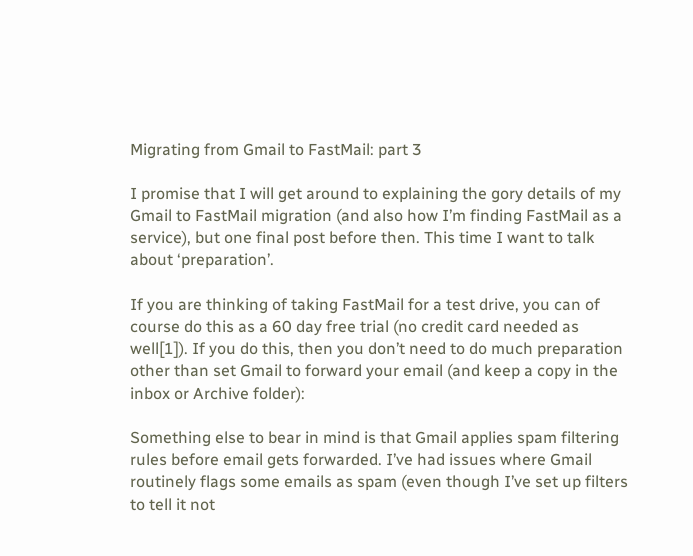Migrating from Gmail to FastMail: part 3

I promise that I will get around to explaining the gory details of my Gmail to FastMail migration (and also how I’m finding FastMail as a service), but one final post before then. This time I want to talk about ‘preparation’.

If you are thinking of taking FastMail for a test drive, you can of course do this as a 60 day free trial (no credit card needed as well[1]). If you do this, then you don’t need to do much preparation other than set Gmail to forward your email (and keep a copy in the inbox or Archive folder):

Something else to bear in mind is that Gmail applies spam filtering rules before email gets forwarded. I’ve had issues where Gmail routinely flags some emails as spam (even though I’ve set up filters to tell it not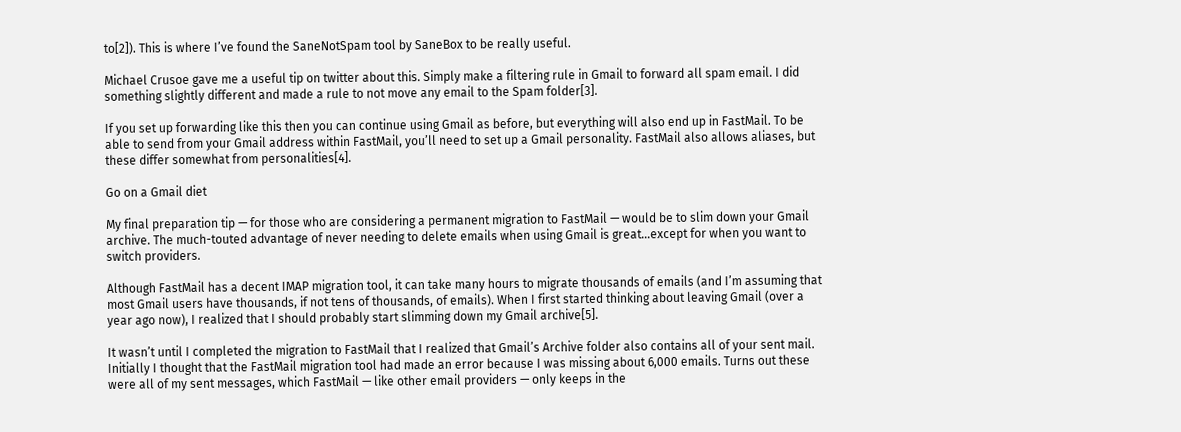to[2]). This is where I’ve found the SaneNotSpam tool by SaneBox to be really useful.

Michael Crusoe gave me a useful tip on twitter about this. Simply make a filtering rule in Gmail to forward all spam email. I did something slightly different and made a rule to not move any email to the Spam folder[3].

If you set up forwarding like this then you can continue using Gmail as before, but everything will also end up in FastMail. To be able to send from your Gmail address within FastMail, you’ll need to set up a Gmail personality. FastMail also allows aliases, but these differ somewhat from personalities[4].

Go on a Gmail diet

My final preparation tip — for those who are considering a permanent migration to FastMail — would be to slim down your Gmail archive. The much-touted advantage of never needing to delete emails when using Gmail is great…except for when you want to switch providers.

Although FastMail has a decent IMAP migration tool, it can take many hours to migrate thousands of emails (and I’m assuming that most Gmail users have thousands, if not tens of thousands, of emails). When I first started thinking about leaving Gmail (over a year ago now), I realized that I should probably start slimming down my Gmail archive[5].

It wasn’t until I completed the migration to FastMail that I realized that Gmail’s Archive folder also contains all of your sent mail. Initially I thought that the FastMail migration tool had made an error because I was missing about 6,000 emails. Turns out these were all of my sent messages, which FastMail — like other email providers — only keeps in the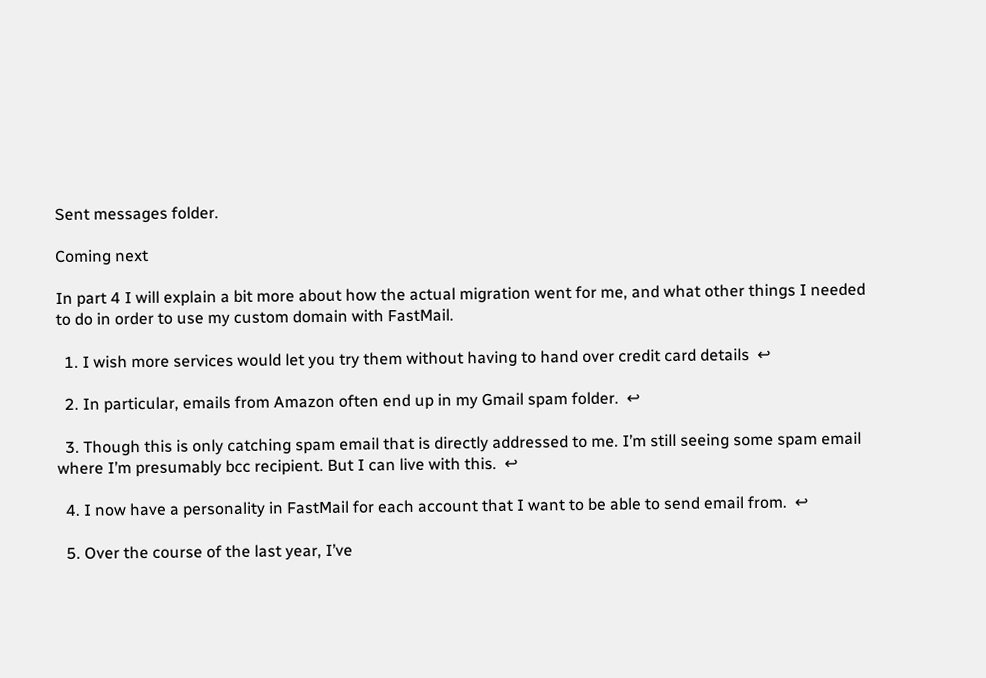Sent messages folder.

Coming next

In part 4 I will explain a bit more about how the actual migration went for me, and what other things I needed to do in order to use my custom domain with FastMail.

  1. I wish more services would let you try them without having to hand over credit card details  ↩

  2. In particular, emails from Amazon often end up in my Gmail spam folder.  ↩

  3. Though this is only catching spam email that is directly addressed to me. I’m still seeing some spam email where I’m presumably bcc recipient. But I can live with this.  ↩

  4. I now have a personality in FastMail for each account that I want to be able to send email from.  ↩

  5. Over the course of the last year, I’ve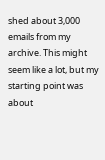shed about 3,000 emails from my archive. This might seem like a lot, but my starting point was about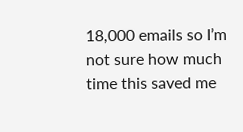18,000 emails so I’m not sure how much time this saved me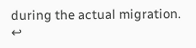during the actual migration.  ↩